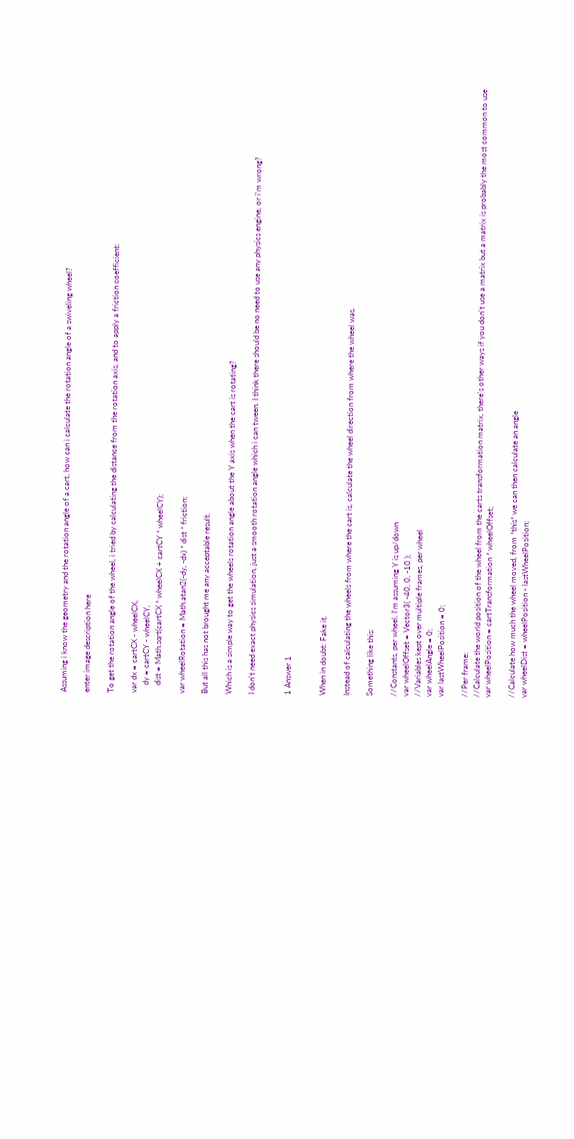Assuming i know the geometry and the rotation angle of a cart, how can i calculate the rotation angle of a swiveling wheel?

enter image description here

To get the rotation angle of the wheel, i tried by calculating the distance from the rotation axis, and to apply a friction coefficient:

var dx = cartCX - wheelCX,
    dy = cartCY - wheelCY,
    dist = Math.sqrt(cartCX * wheelCX + cartCY * wheelCY);

var wheelRotation = Math.atan2(-dy, -dx) * dist * friction;

But all this has not brought me any acceptable result.

Which is a simple way to get the wheels rotation angle about the Y axis when the cart is rotating?

I don't need exact physics simulation, just a smooth rotation angle which i can tween. I think there should be no need to use any physics engine, or i'm wrong?


1 Answer 1


When in doubt: Fake it.

Instead of calculating the wheels from where the cart is, calculate the wheel direction from where the wheel was.

Something like this:

//Constants, per wheel. I'm assuming Y is up/down
var wheelOffset = Vector3( -40, 0, -10 );
//Variables kept over multiple frames, per wheel
var wheelAngle = 0;
var lastWheelPosition = 0;

//Per frame:
//Calculate the world position of the wheel from the carts transformation matrix, there's other ways if you don't use a matrix but a matrix is probably the most common to use
var wheelPosition = cartTransformation * wheelOffset;

//Calculate how much the wheel moved, from *this* we can then calculate an angle
var wheelDist = wheelPosition - lastWheelPosition;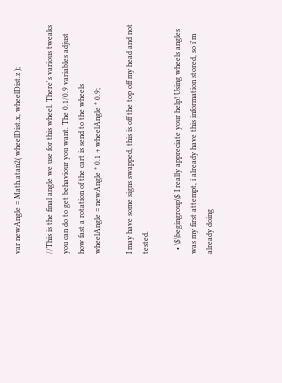var newAngle = Math.atan2( wheelDist.x, wheelDist.z );

//This is the final angle we use for this wheel. There's various tweaks you can do to get behaviour you want. The 0.1/0.9 variables adjust how fast a rotation of the cart is send to the wheels
wheelAngle = newAngle * 0.1 + wheelAngle * 0.9;

I may have some signs swapped, this is off the top off my head and not tested.

  • \$\begingroup\$ I really appreciate your help! Using wheels angles was my first attempt, i already have this information stored, so i'm already doing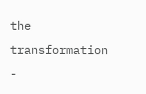the transformation -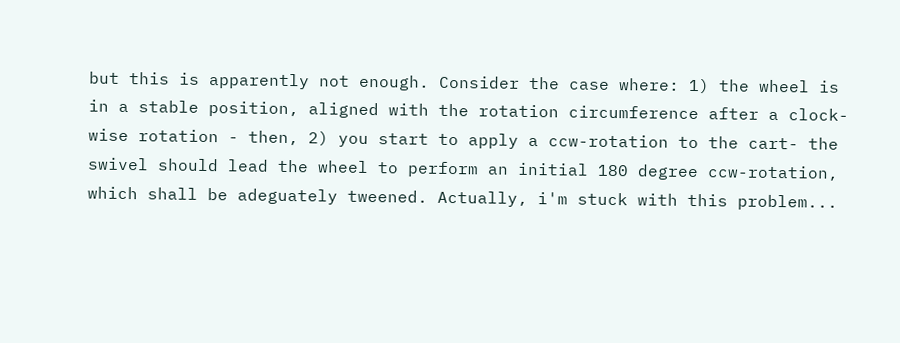but this is apparently not enough. Consider the case where: 1) the wheel is in a stable position, aligned with the rotation circumference after a clock-wise rotation - then, 2) you start to apply a ccw-rotation to the cart- the swivel should lead the wheel to perform an initial 180 degree ccw-rotation, which shall be adeguately tweened. Actually, i'm stuck with this problem...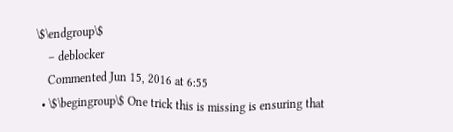\$\endgroup\$
    – deblocker
    Commented Jun 15, 2016 at 6:55
  • \$\begingroup\$ One trick this is missing is ensuring that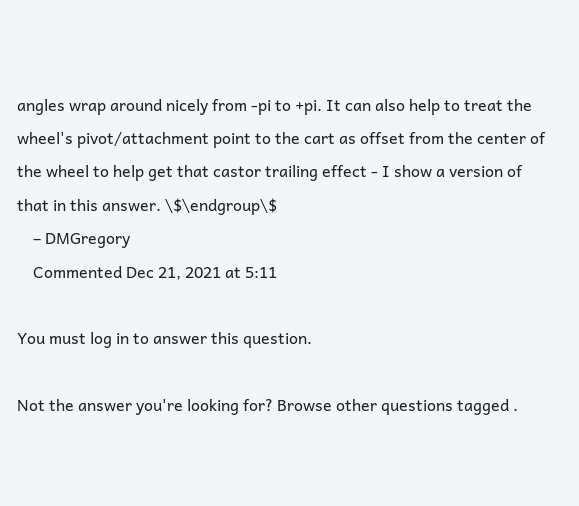angles wrap around nicely from -pi to +pi. It can also help to treat the wheel's pivot/attachment point to the cart as offset from the center of the wheel to help get that castor trailing effect - I show a version of that in this answer. \$\endgroup\$
    – DMGregory
    Commented Dec 21, 2021 at 5:11

You must log in to answer this question.

Not the answer you're looking for? Browse other questions tagged .